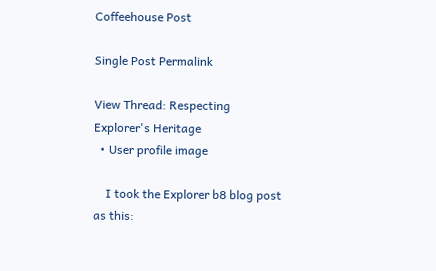Coffeehouse Post

Single Post Permalink

View Thread: Respecting Explorer's Heritage
  • User profile image

    I took the Explorer b8 blog post as this: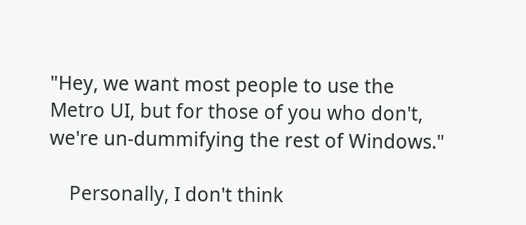"Hey, we want most people to use the Metro UI, but for those of you who don't, we're un-dummifying the rest of Windows."

    Personally, I don't think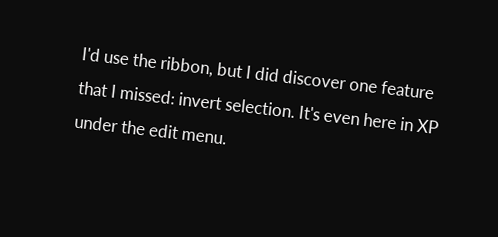I'd use the ribbon, but I did discover one feature that I missed: invert selection. It's even here in XP under the edit menu.